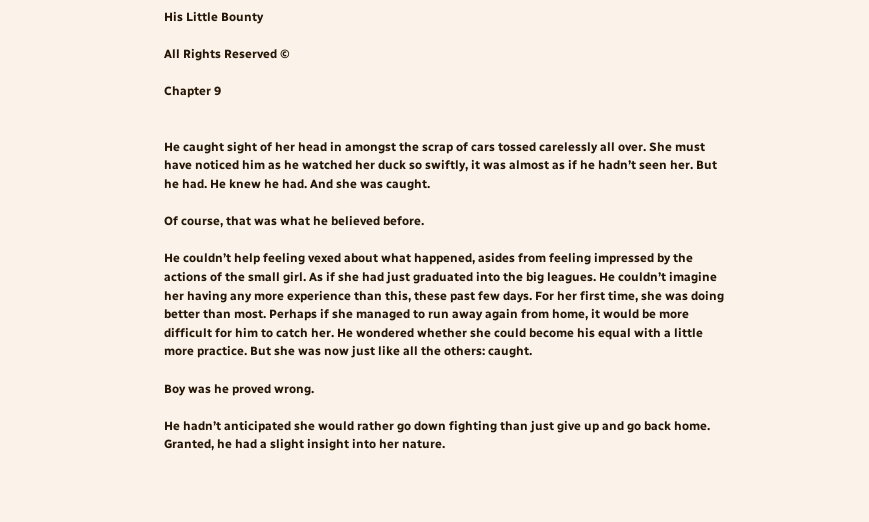His Little Bounty

All Rights Reserved ©

Chapter 9


He caught sight of her head in amongst the scrap of cars tossed carelessly all over. She must have noticed him as he watched her duck so swiftly, it was almost as if he hadn’t seen her. But he had. He knew he had. And she was caught.

Of course, that was what he believed before.

He couldn’t help feeling vexed about what happened, asides from feeling impressed by the actions of the small girl. As if she had just graduated into the big leagues. He couldn’t imagine her having any more experience than this, these past few days. For her first time, she was doing better than most. Perhaps if she managed to run away again from home, it would be more difficult for him to catch her. He wondered whether she could become his equal with a little more practice. But she was now just like all the others: caught.

Boy was he proved wrong.

He hadn’t anticipated she would rather go down fighting than just give up and go back home. Granted, he had a slight insight into her nature.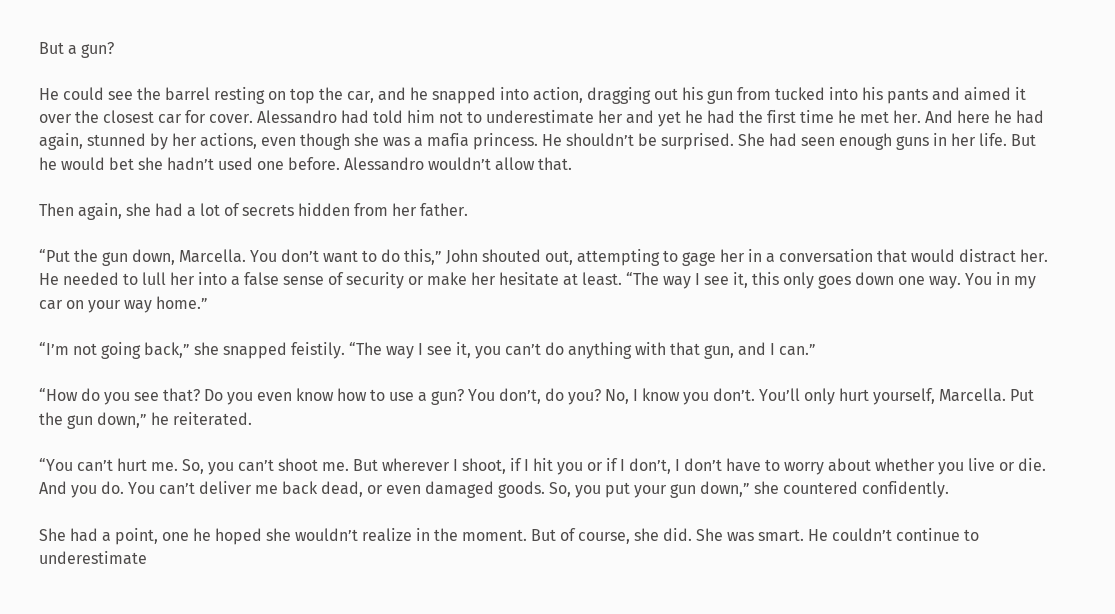But a gun?

He could see the barrel resting on top the car, and he snapped into action, dragging out his gun from tucked into his pants and aimed it over the closest car for cover. Alessandro had told him not to underestimate her and yet he had the first time he met her. And here he had again, stunned by her actions, even though she was a mafia princess. He shouldn’t be surprised. She had seen enough guns in her life. But he would bet she hadn’t used one before. Alessandro wouldn’t allow that.

Then again, she had a lot of secrets hidden from her father.

“Put the gun down, Marcella. You don’t want to do this,” John shouted out, attempting to gage her in a conversation that would distract her. He needed to lull her into a false sense of security or make her hesitate at least. “The way I see it, this only goes down one way. You in my car on your way home.”

“I’m not going back,” she snapped feistily. “The way I see it, you can’t do anything with that gun, and I can.”

“How do you see that? Do you even know how to use a gun? You don’t, do you? No, I know you don’t. You’ll only hurt yourself, Marcella. Put the gun down,” he reiterated.

“You can’t hurt me. So, you can’t shoot me. But wherever I shoot, if I hit you or if I don’t, I don’t have to worry about whether you live or die. And you do. You can’t deliver me back dead, or even damaged goods. So, you put your gun down,” she countered confidently.

She had a point, one he hoped she wouldn’t realize in the moment. But of course, she did. She was smart. He couldn’t continue to underestimate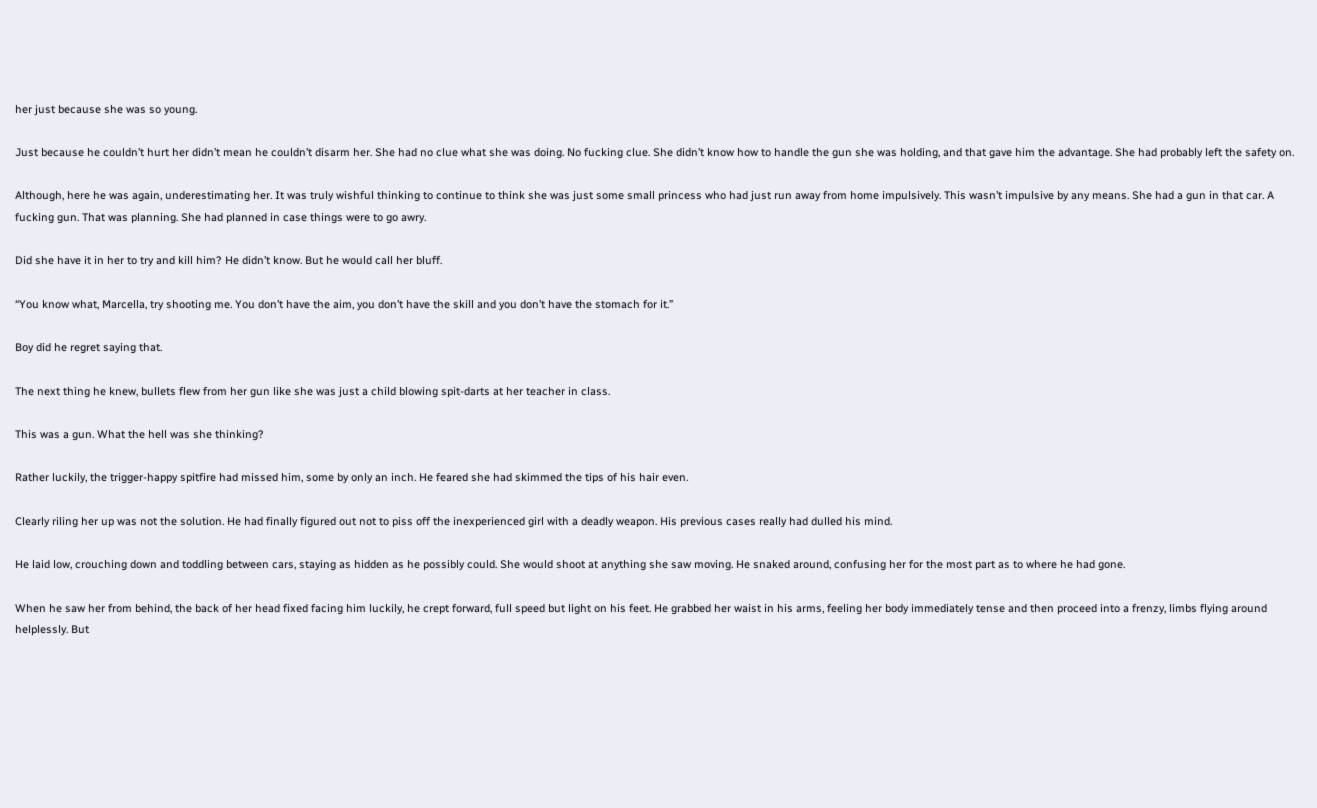her just because she was so young.

Just because he couldn’t hurt her didn’t mean he couldn’t disarm her. She had no clue what she was doing. No fucking clue. She didn’t know how to handle the gun she was holding, and that gave him the advantage. She had probably left the safety on.

Although, here he was again, underestimating her. It was truly wishful thinking to continue to think she was just some small princess who had just run away from home impulsively. This wasn’t impulsive by any means. She had a gun in that car. A fucking gun. That was planning. She had planned in case things were to go awry.

Did she have it in her to try and kill him? He didn’t know. But he would call her bluff.

“You know what, Marcella, try shooting me. You don’t have the aim, you don’t have the skill and you don’t have the stomach for it.”

Boy did he regret saying that.

The next thing he knew, bullets flew from her gun like she was just a child blowing spit-darts at her teacher in class.

This was a gun. What the hell was she thinking?

Rather luckily, the trigger-happy spitfire had missed him, some by only an inch. He feared she had skimmed the tips of his hair even.

Clearly riling her up was not the solution. He had finally figured out not to piss off the inexperienced girl with a deadly weapon. His previous cases really had dulled his mind.

He laid low, crouching down and toddling between cars, staying as hidden as he possibly could. She would shoot at anything she saw moving. He snaked around, confusing her for the most part as to where he had gone.

When he saw her from behind, the back of her head fixed facing him luckily, he crept forward, full speed but light on his feet. He grabbed her waist in his arms, feeling her body immediately tense and then proceed into a frenzy, limbs flying around helplessly. But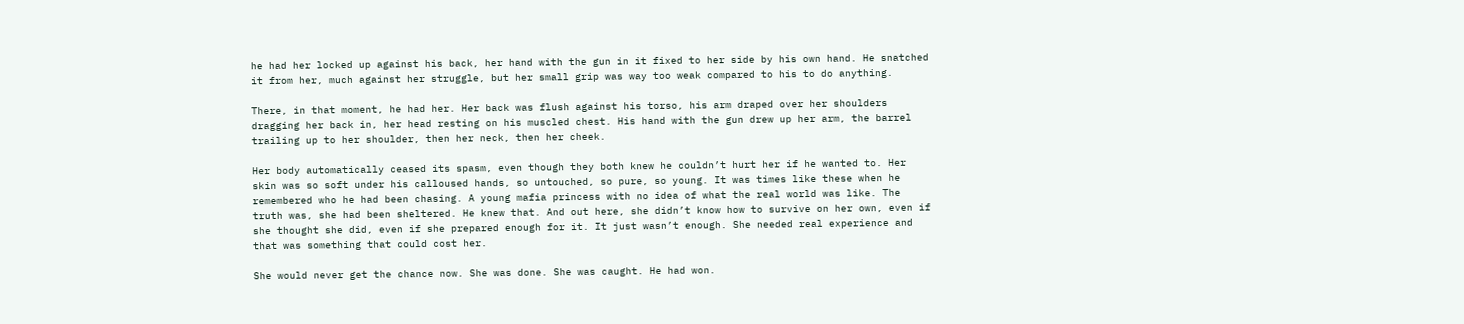he had her locked up against his back, her hand with the gun in it fixed to her side by his own hand. He snatched it from her, much against her struggle, but her small grip was way too weak compared to his to do anything.

There, in that moment, he had her. Her back was flush against his torso, his arm draped over her shoulders dragging her back in, her head resting on his muscled chest. His hand with the gun drew up her arm, the barrel trailing up to her shoulder, then her neck, then her cheek.

Her body automatically ceased its spasm, even though they both knew he couldn’t hurt her if he wanted to. Her skin was so soft under his calloused hands, so untouched, so pure, so young. It was times like these when he remembered who he had been chasing. A young mafia princess with no idea of what the real world was like. The truth was, she had been sheltered. He knew that. And out here, she didn’t know how to survive on her own, even if she thought she did, even if she prepared enough for it. It just wasn’t enough. She needed real experience and that was something that could cost her.

She would never get the chance now. She was done. She was caught. He had won.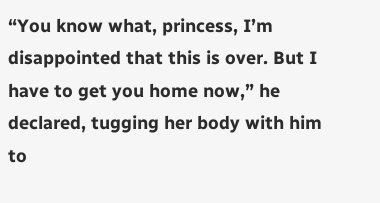“You know what, princess, I’m disappointed that this is over. But I have to get you home now,” he declared, tugging her body with him to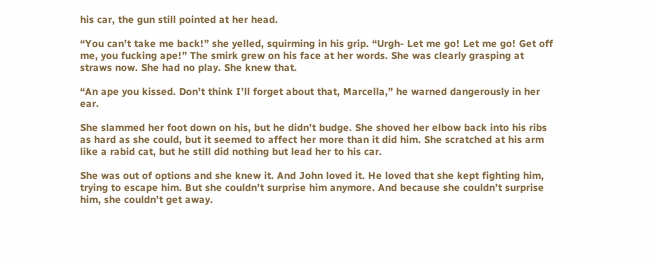his car, the gun still pointed at her head.

“You can’t take me back!” she yelled, squirming in his grip. “Urgh- Let me go! Let me go! Get off me, you fucking ape!” The smirk grew on his face at her words. She was clearly grasping at straws now. She had no play. She knew that.

“An ape you kissed. Don’t think I’ll forget about that, Marcella,” he warned dangerously in her ear.

She slammed her foot down on his, but he didn’t budge. She shoved her elbow back into his ribs as hard as she could, but it seemed to affect her more than it did him. She scratched at his arm like a rabid cat, but he still did nothing but lead her to his car.

She was out of options and she knew it. And John loved it. He loved that she kept fighting him, trying to escape him. But she couldn’t surprise him anymore. And because she couldn’t surprise him, she couldn’t get away.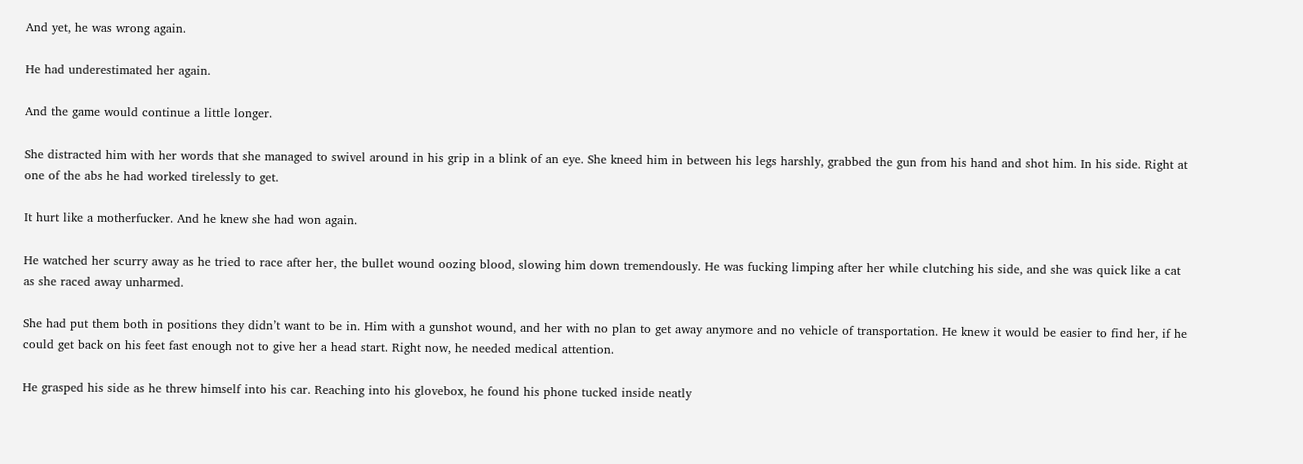And yet, he was wrong again.

He had underestimated her again.

And the game would continue a little longer.

She distracted him with her words that she managed to swivel around in his grip in a blink of an eye. She kneed him in between his legs harshly, grabbed the gun from his hand and shot him. In his side. Right at one of the abs he had worked tirelessly to get.

It hurt like a motherfucker. And he knew she had won again.

He watched her scurry away as he tried to race after her, the bullet wound oozing blood, slowing him down tremendously. He was fucking limping after her while clutching his side, and she was quick like a cat as she raced away unharmed.

She had put them both in positions they didn’t want to be in. Him with a gunshot wound, and her with no plan to get away anymore and no vehicle of transportation. He knew it would be easier to find her, if he could get back on his feet fast enough not to give her a head start. Right now, he needed medical attention.

He grasped his side as he threw himself into his car. Reaching into his glovebox, he found his phone tucked inside neatly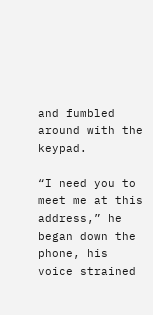and fumbled around with the keypad.

“I need you to meet me at this address,” he began down the phone, his voice strained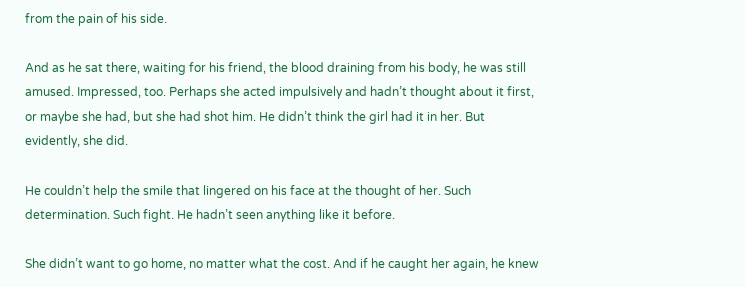from the pain of his side.

And as he sat there, waiting for his friend, the blood draining from his body, he was still amused. Impressed, too. Perhaps she acted impulsively and hadn’t thought about it first, or maybe she had, but she had shot him. He didn’t think the girl had it in her. But evidently, she did.

He couldn’t help the smile that lingered on his face at the thought of her. Such determination. Such fight. He hadn’t seen anything like it before.

She didn’t want to go home, no matter what the cost. And if he caught her again, he knew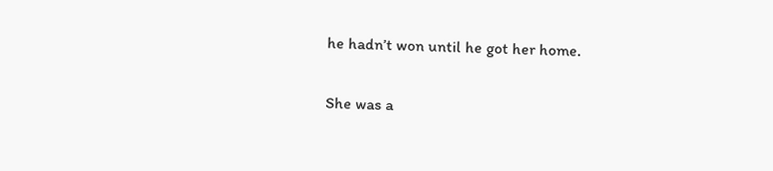he hadn’t won until he got her home.

She was a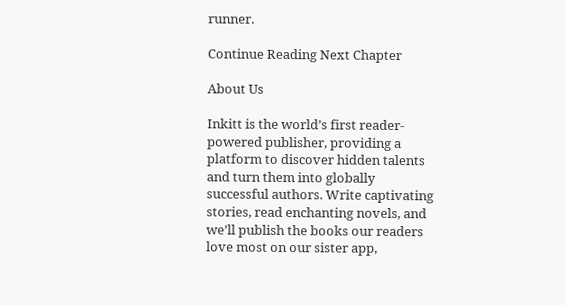runner.

Continue Reading Next Chapter

About Us

Inkitt is the world’s first reader-powered publisher, providing a platform to discover hidden talents and turn them into globally successful authors. Write captivating stories, read enchanting novels, and we’ll publish the books our readers love most on our sister app,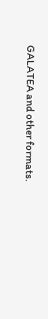GALATEA and other formats.